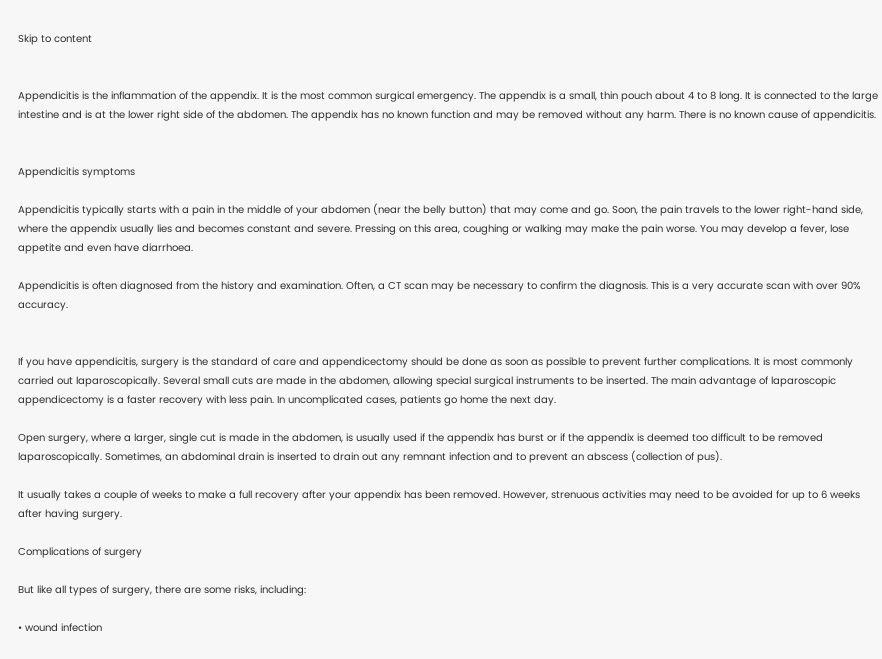Skip to content


Appendicitis is the inflammation of the appendix. It is the most common surgical emergency. The appendix is a small, thin pouch about 4 to 8 long. It is connected to the large intestine and is at the lower right side of the abdomen. The appendix has no known function and may be removed without any harm. There is no known cause of appendicitis.


Appendicitis symptoms

Appendicitis typically starts with a pain in the middle of your abdomen (near the belly button) that may come and go. Soon, the pain travels to the lower right-hand side, where the appendix usually lies and becomes constant and severe. Pressing on this area, coughing or walking may make the pain worse. You may develop a fever, lose appetite and even have diarrhoea.

Appendicitis is often diagnosed from the history and examination. Often, a CT scan may be necessary to confirm the diagnosis. This is a very accurate scan with over 90% accuracy.


If you have appendicitis, surgery is the standard of care and appendicectomy should be done as soon as possible to prevent further complications. It is most commonly carried out laparoscopically. Several small cuts are made in the abdomen, allowing special surgical instruments to be inserted. The main advantage of laparoscopic appendicectomy is a faster recovery with less pain. In uncomplicated cases, patients go home the next day.

Open surgery, where a larger, single cut is made in the abdomen, is usually used if the appendix has burst or if the appendix is deemed too difficult to be removed laparoscopically. Sometimes, an abdominal drain is inserted to drain out any remnant infection and to prevent an abscess (collection of pus).

It usually takes a couple of weeks to make a full recovery after your appendix has been removed. However, strenuous activities may need to be avoided for up to 6 weeks after having surgery.

Complications of surgery

But like all types of surgery, there are some risks, including:

• wound infection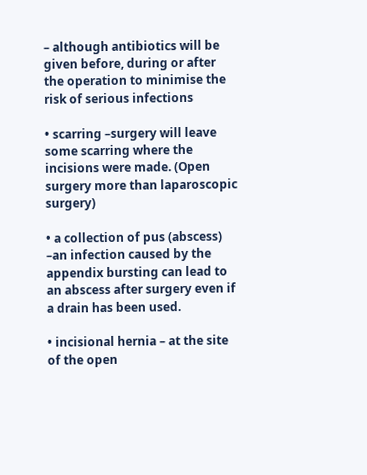– although antibiotics will be given before, during or after the operation to minimise the risk of serious infections

• scarring –surgery will leave some scarring where the incisions were made. (Open surgery more than laparoscopic surgery)

• a collection of pus (abscess) –an infection caused by the appendix bursting can lead to an abscess after surgery even if a drain has been used.

• incisional hernia – at the site of the open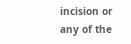incision or any of the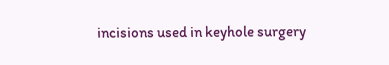incisions used in keyhole surgery